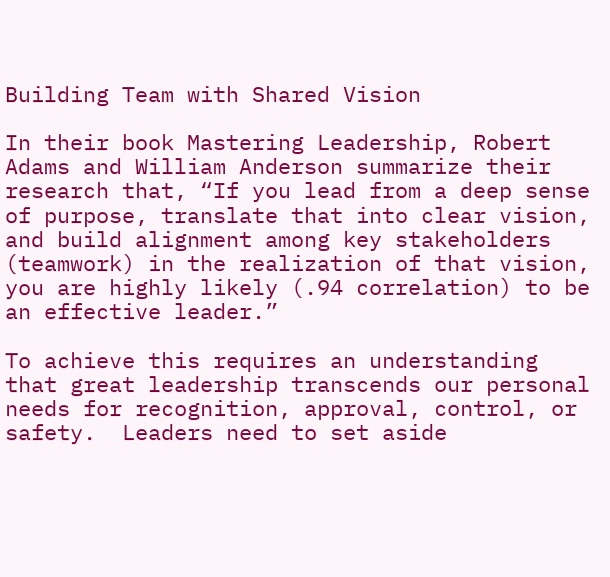Building Team with Shared Vision

In their book Mastering Leadership, Robert Adams and William Anderson summarize their research that, “If you lead from a deep sense of purpose, translate that into clear vision, and build alignment among key stakeholders (teamwork) in the realization of that vision, you are highly likely (.94 correlation) to be an effective leader.”

To achieve this requires an understanding that great leadership transcends our personal needs for recognition, approval, control, or safety.  Leaders need to set aside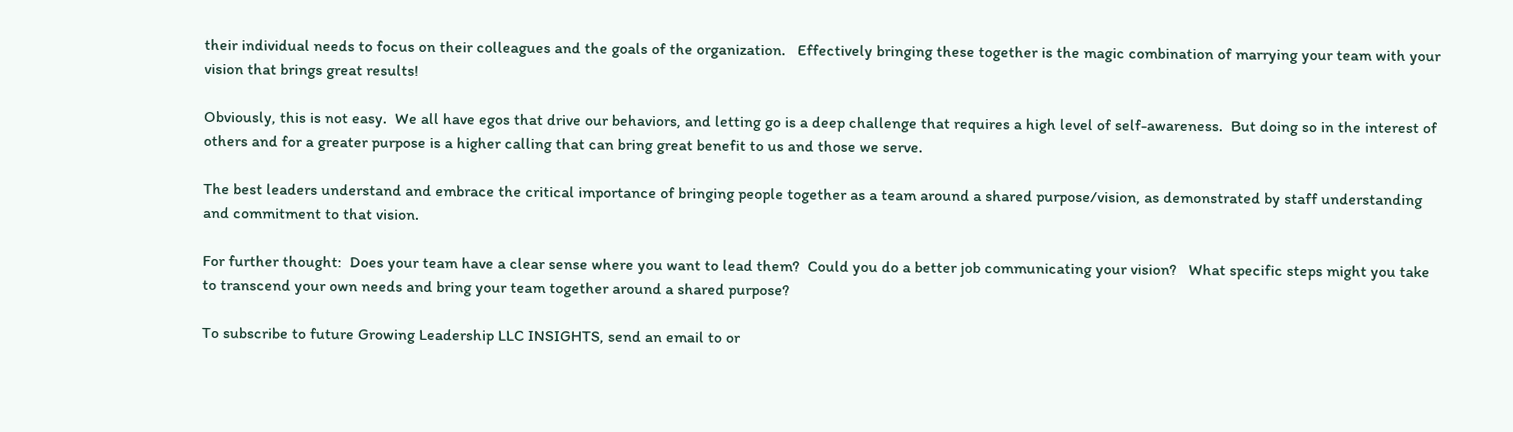their individual needs to focus on their colleagues and the goals of the organization.   Effectively bringing these together is the magic combination of marrying your team with your vision that brings great results!

Obviously, this is not easy.  We all have egos that drive our behaviors, and letting go is a deep challenge that requires a high level of self-awareness.  But doing so in the interest of others and for a greater purpose is a higher calling that can bring great benefit to us and those we serve.

The best leaders understand and embrace the critical importance of bringing people together as a team around a shared purpose/vision, as demonstrated by staff understanding and commitment to that vision.

For further thought:  Does your team have a clear sense where you want to lead them?  Could you do a better job communicating your vision?   What specific steps might you take to transcend your own needs and bring your team together around a shared purpose?

To subscribe to future Growing Leadership LLC INSIGHTS, send an email to or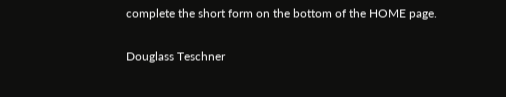complete the short form on the bottom of the HOME page.

Douglass Teschner